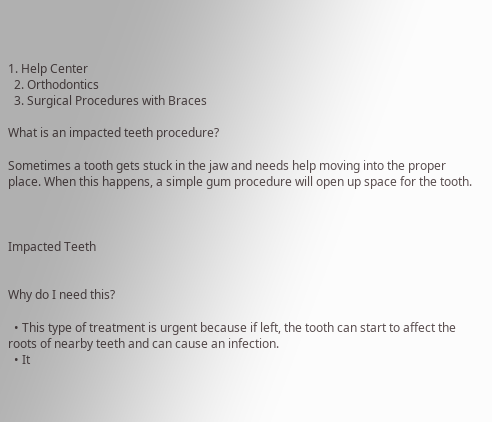1. Help Center
  2. Orthodontics
  3. Surgical Procedures with Braces

What is an impacted teeth procedure?

Sometimes a tooth gets stuck in the jaw and needs help moving into the proper place. When this happens, a simple gum procedure will open up space for the tooth.



Impacted Teeth


Why do I need this?

  • This type of treatment is urgent because if left, the tooth can start to affect the roots of nearby teeth and can cause an infection.
  • It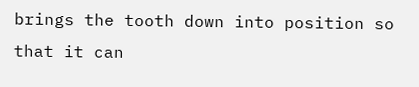brings the tooth down into position so that it can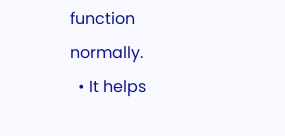function normally.
  • It helps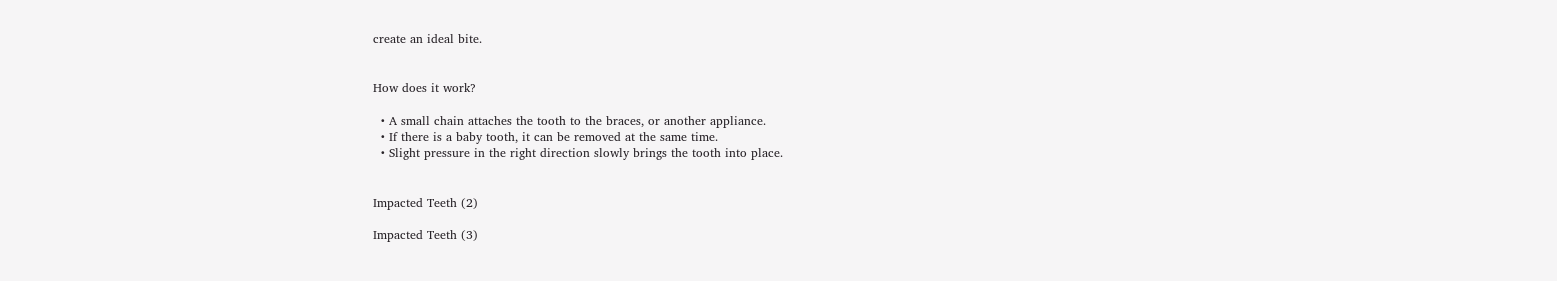create an ideal bite.


How does it work?

  • A small chain attaches the tooth to the braces, or another appliance.
  • If there is a baby tooth, it can be removed at the same time.
  • Slight pressure in the right direction slowly brings the tooth into place.


Impacted Teeth (2)

Impacted Teeth (3)